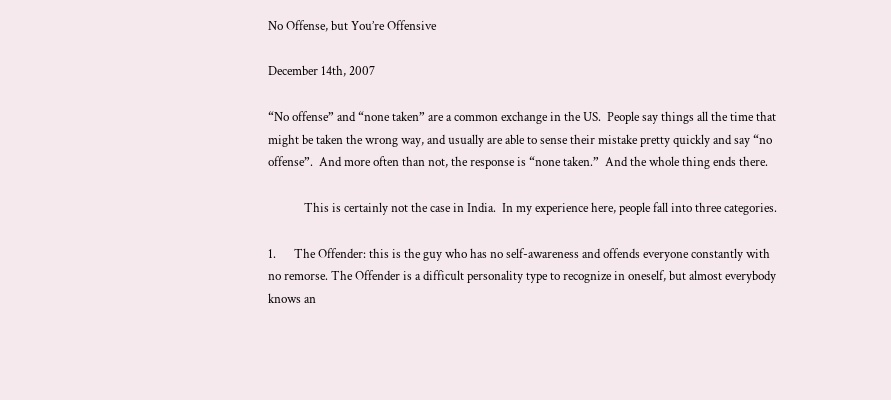No Offense, but You’re Offensive

December 14th, 2007

“No offense” and “none taken” are a common exchange in the US.  People say things all the time that might be taken the wrong way, and usually are able to sense their mistake pretty quickly and say “no offense”.  And more often than not, the response is “none taken.”  And the whole thing ends there.

            This is certainly not the case in India.  In my experience here, people fall into three categories.

1.      The Offender: this is the guy who has no self-awareness and offends everyone constantly with no remorse. The Offender is a difficult personality type to recognize in oneself, but almost everybody knows an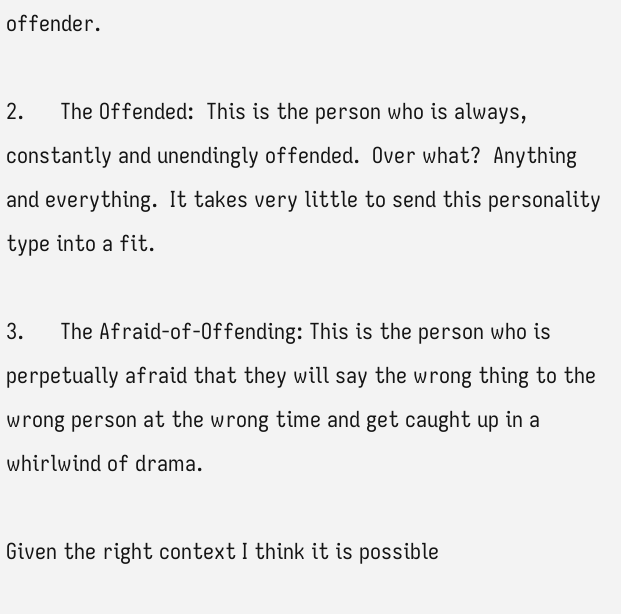offender.

2.      The Offended:  This is the person who is always, constantly and unendingly offended.  Over what?  Anything and everything.  It takes very little to send this personality type into a fit.

3.      The Afraid-of-Offending: This is the person who is perpetually afraid that they will say the wrong thing to the wrong person at the wrong time and get caught up in a whirlwind of drama.

Given the right context I think it is possible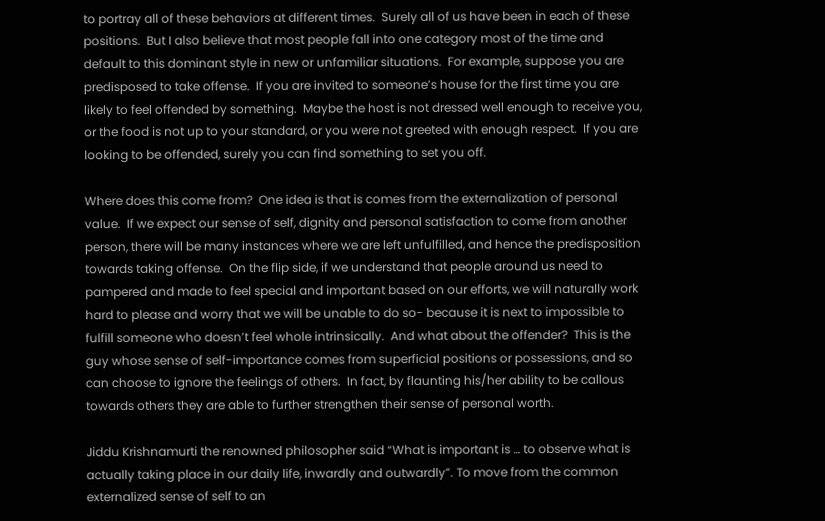to portray all of these behaviors at different times.  Surely all of us have been in each of these positions.  But I also believe that most people fall into one category most of the time and default to this dominant style in new or unfamiliar situations.  For example, suppose you are predisposed to take offense.  If you are invited to someone’s house for the first time you are likely to feel offended by something.  Maybe the host is not dressed well enough to receive you, or the food is not up to your standard, or you were not greeted with enough respect.  If you are looking to be offended, surely you can find something to set you off.

Where does this come from?  One idea is that is comes from the externalization of personal value.  If we expect our sense of self, dignity and personal satisfaction to come from another person, there will be many instances where we are left unfulfilled, and hence the predisposition towards taking offense.  On the flip side, if we understand that people around us need to pampered and made to feel special and important based on our efforts, we will naturally work hard to please and worry that we will be unable to do so- because it is next to impossible to fulfill someone who doesn’t feel whole intrinsically.  And what about the offender?  This is the guy whose sense of self-importance comes from superficial positions or possessions, and so can choose to ignore the feelings of others.  In fact, by flaunting his/her ability to be callous towards others they are able to further strengthen their sense of personal worth.

Jiddu Krishnamurti the renowned philosopher said “What is important is … to observe what is actually taking place in our daily life, inwardly and outwardly”. To move from the common externalized sense of self to an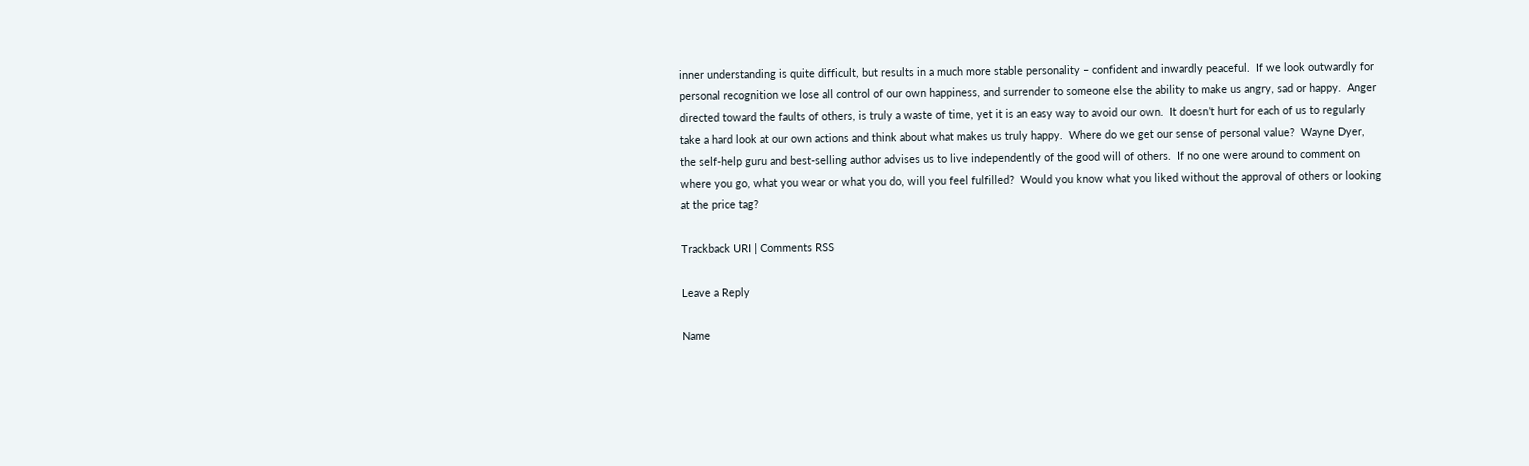inner understanding is quite difficult, but results in a much more stable personality – confident and inwardly peaceful.  If we look outwardly for personal recognition we lose all control of our own happiness, and surrender to someone else the ability to make us angry, sad or happy.  Anger directed toward the faults of others, is truly a waste of time, yet it is an easy way to avoid our own.  It doesn’t hurt for each of us to regularly take a hard look at our own actions and think about what makes us truly happy.  Where do we get our sense of personal value?  Wayne Dyer, the self-help guru and best-selling author advises us to live independently of the good will of others.  If no one were around to comment on where you go, what you wear or what you do, will you feel fulfilled?  Would you know what you liked without the approval of others or looking at the price tag?

Trackback URI | Comments RSS

Leave a Reply

Name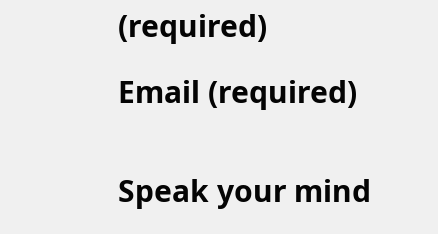(required)

Email (required)


Speak your mind